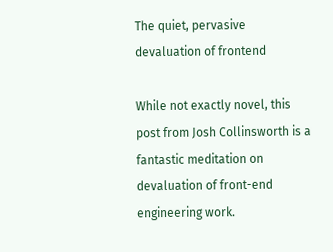The quiet, pervasive devaluation of frontend

While not exactly novel, this post from Josh Collinsworth is a fantastic meditation on devaluation of front-end engineering work.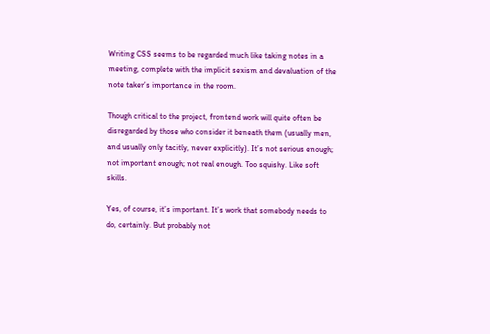Writing CSS seems to be regarded much like taking notes in a meeting, complete with the implicit sexism and devaluation of the note taker’s importance in the room.

Though critical to the project, frontend work will quite often be disregarded by those who consider it beneath them (usually men, and usually only tacitly, never explicitly). It’s not serious enough; not important enough; not real enough. Too squishy. Like soft skills.

Yes, of course, it’s important. It’s work that somebody needs to do, certainly. But probably not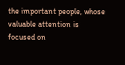the important people, whose valuable attention is focused on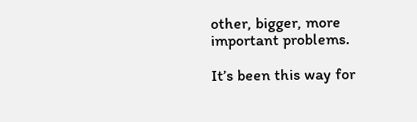other, bigger, more important problems.

It’s been this way for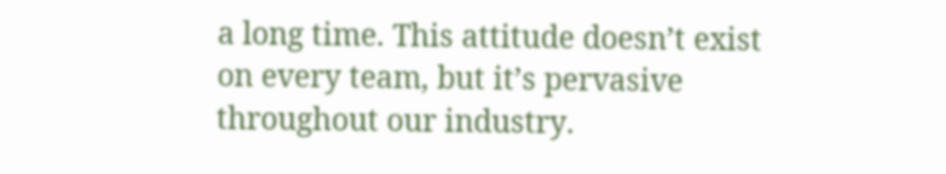a long time. This attitude doesn’t exist on every team, but it’s pervasive throughout our industry.